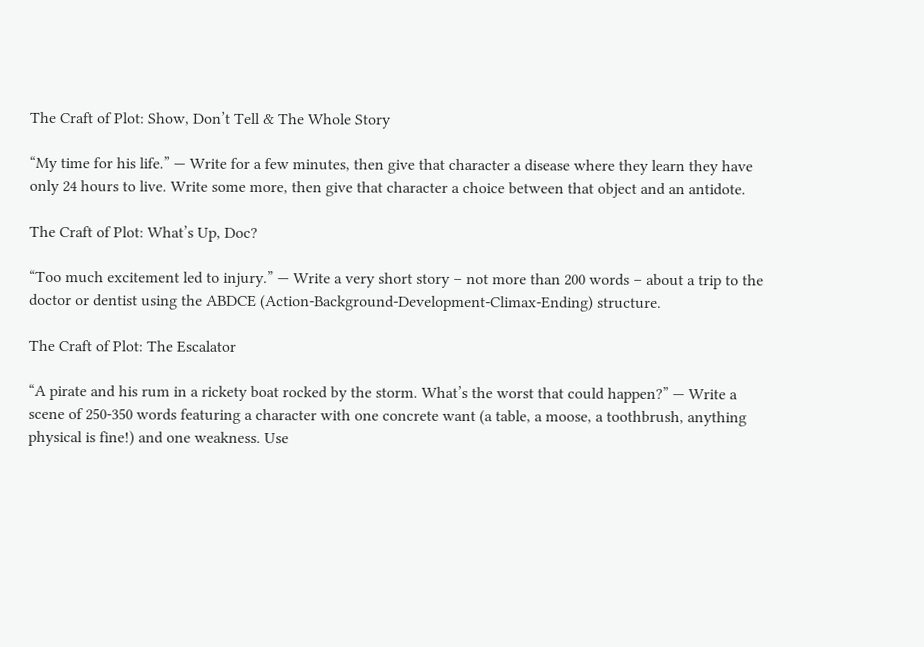The Craft of Plot: Show, Don’t Tell & The Whole Story

“My time for his life.” — Write for a few minutes, then give that character a disease where they learn they have only 24 hours to live. Write some more, then give that character a choice between that object and an antidote.

The Craft of Plot: What’s Up, Doc?

“Too much excitement led to injury.” — Write a very short story – not more than 200 words – about a trip to the doctor or dentist using the ABDCE (Action-Background-Development-Climax-Ending) structure.

The Craft of Plot: The Escalator

“A pirate and his rum in a rickety boat rocked by the storm. What’s the worst that could happen?” — Write a scene of 250-350 words featuring a character with one concrete want (a table, a moose, a toothbrush, anything physical is fine!) and one weakness. Use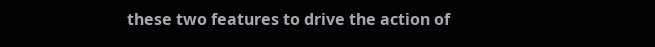these two features to drive the action of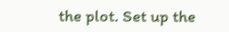the plot. Set up the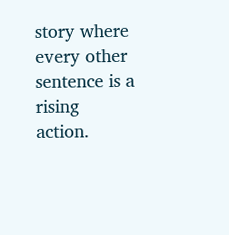story where every other sentence is a rising action.